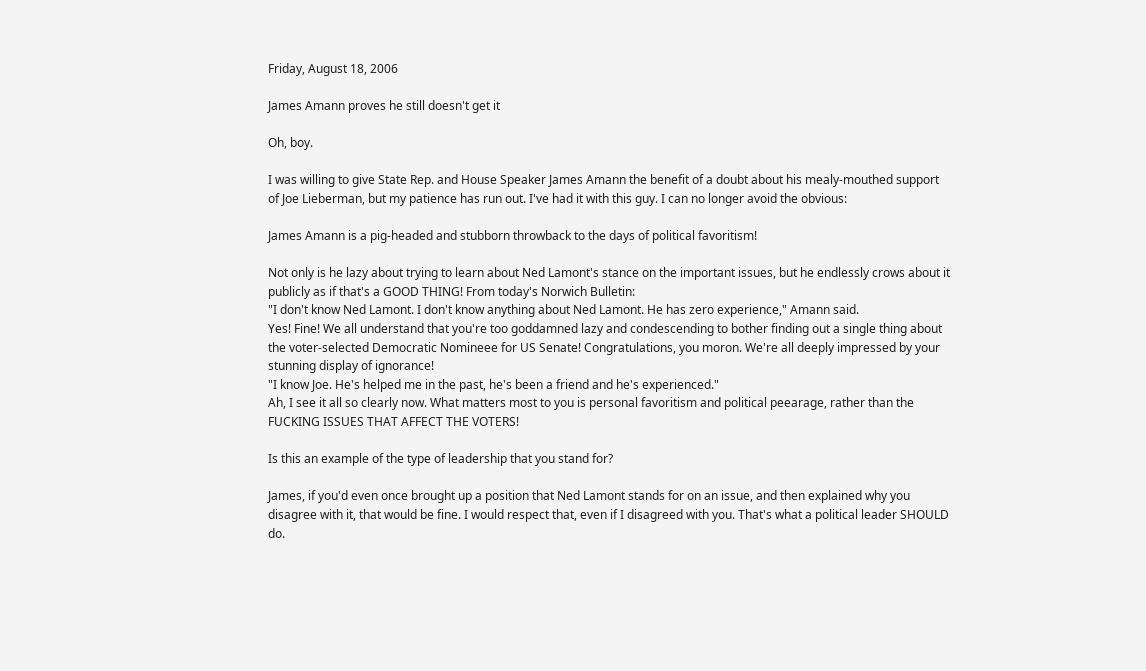Friday, August 18, 2006

James Amann proves he still doesn't get it

Oh, boy.

I was willing to give State Rep. and House Speaker James Amann the benefit of a doubt about his mealy-mouthed support of Joe Lieberman, but my patience has run out. I've had it with this guy. I can no longer avoid the obvious:

James Amann is a pig-headed and stubborn throwback to the days of political favoritism!

Not only is he lazy about trying to learn about Ned Lamont's stance on the important issues, but he endlessly crows about it publicly as if that's a GOOD THING! From today's Norwich Bulletin:
"I don't know Ned Lamont. I don't know anything about Ned Lamont. He has zero experience," Amann said.
Yes! Fine! We all understand that you're too goddamned lazy and condescending to bother finding out a single thing about the voter-selected Democratic Nomineee for US Senate! Congratulations, you moron. We're all deeply impressed by your stunning display of ignorance!
"I know Joe. He's helped me in the past, he's been a friend and he's experienced."
Ah, I see it all so clearly now. What matters most to you is personal favoritism and political peearage, rather than the FUCKING ISSUES THAT AFFECT THE VOTERS!

Is this an example of the type of leadership that you stand for?

James, if you'd even once brought up a position that Ned Lamont stands for on an issue, and then explained why you disagree with it, that would be fine. I would respect that, even if I disagreed with you. That's what a political leader SHOULD do.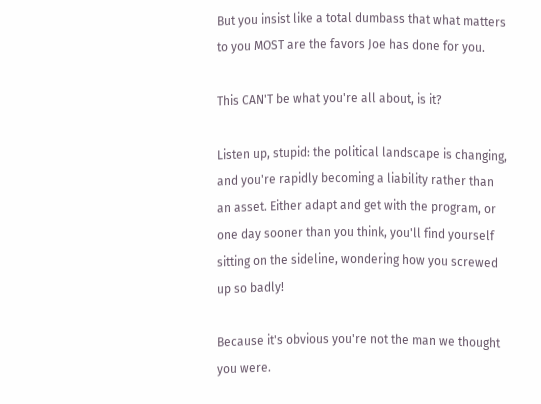But you insist like a total dumbass that what matters to you MOST are the favors Joe has done for you.

This CAN'T be what you're all about, is it?

Listen up, stupid: the political landscape is changing, and you're rapidly becoming a liability rather than an asset. Either adapt and get with the program, or one day sooner than you think, you'll find yourself sitting on the sideline, wondering how you screwed up so badly!

Because it's obvious you're not the man we thought you were.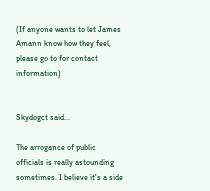(If anyone wants to let James Amann know how they feel, please go to for contact information)


Skydogct said...

The arrogance of public officials is really astounding sometimes. I believe it's a side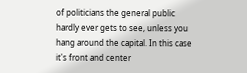of politicians the general public hardly ever gets to see, unless you hang around the capital. In this case it's front and center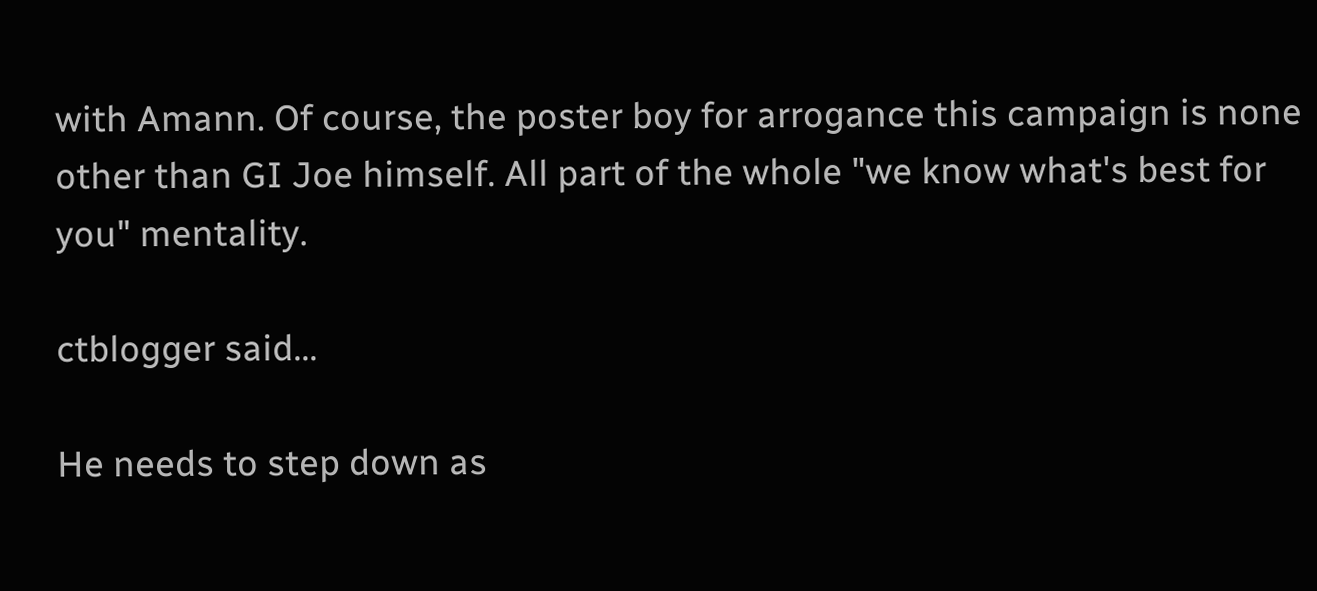with Amann. Of course, the poster boy for arrogance this campaign is none other than GI Joe himself. All part of the whole "we know what's best for you" mentality.

ctblogger said...

He needs to step down as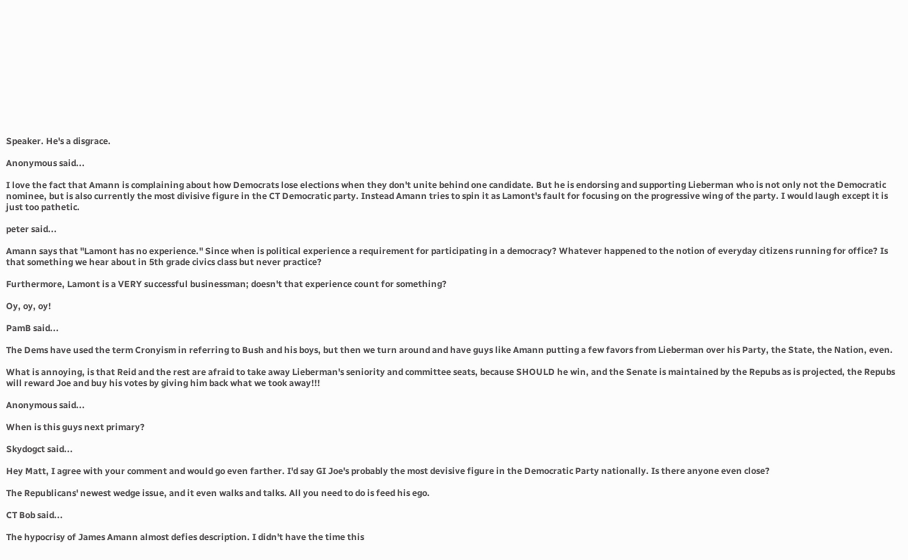Speaker. He's a disgrace.

Anonymous said...

I love the fact that Amann is complaining about how Democrats lose elections when they don't unite behind one candidate. But he is endorsing and supporting Lieberman who is not only not the Democratic nominee, but is also currently the most divisive figure in the CT Democratic party. Instead Amann tries to spin it as Lamont's fault for focusing on the progressive wing of the party. I would laugh except it is just too pathetic.

peter said...

Amann says that "Lamont has no experience." Since when is political experience a requirement for participating in a democracy? Whatever happened to the notion of everyday citizens running for office? Is that something we hear about in 5th grade civics class but never practice?

Furthermore, Lamont is a VERY successful businessman; doesn't that experience count for something?

Oy, oy, oy!

PamB said...

The Dems have used the term Cronyism in referring to Bush and his boys, but then we turn around and have guys like Amann putting a few favors from Lieberman over his Party, the State, the Nation, even.

What is annoying, is that Reid and the rest are afraid to take away Lieberman's seniority and committee seats, because SHOULD he win, and the Senate is maintained by the Repubs as is projected, the Repubs will reward Joe and buy his votes by giving him back what we took away!!!

Anonymous said...

When is this guys next primary?

Skydogct said...

Hey Matt, I agree with your comment and would go even farther. I'd say GI Joe's probably the most devisive figure in the Democratic Party nationally. Is there anyone even close?

The Republicans' newest wedge issue, and it even walks and talks. All you need to do is feed his ego.

CT Bob said...

The hypocrisy of James Amann almost defies description. I didn't have the time this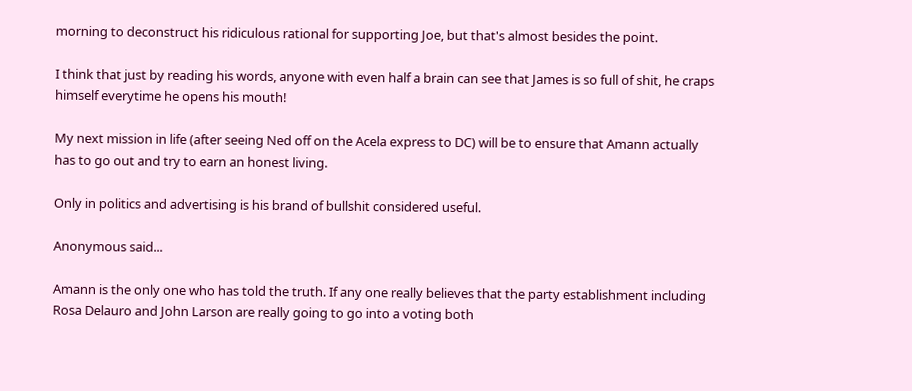morning to deconstruct his ridiculous rational for supporting Joe, but that's almost besides the point.

I think that just by reading his words, anyone with even half a brain can see that James is so full of shit, he craps himself everytime he opens his mouth!

My next mission in life (after seeing Ned off on the Acela express to DC) will be to ensure that Amann actually has to go out and try to earn an honest living.

Only in politics and advertising is his brand of bullshit considered useful.

Anonymous said...

Amann is the only one who has told the truth. If any one really believes that the party establishment including Rosa Delauro and John Larson are really going to go into a voting both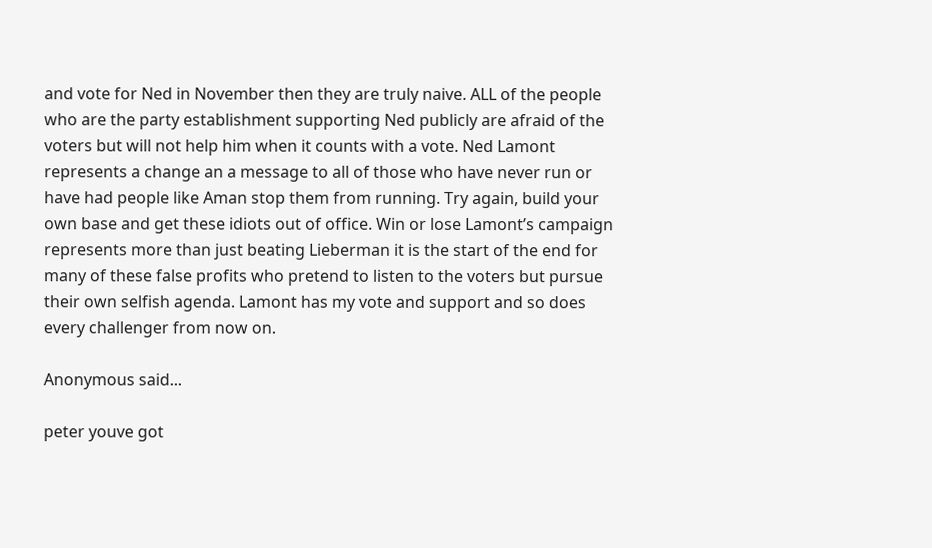and vote for Ned in November then they are truly naive. ALL of the people who are the party establishment supporting Ned publicly are afraid of the voters but will not help him when it counts with a vote. Ned Lamont represents a change an a message to all of those who have never run or have had people like Aman stop them from running. Try again, build your own base and get these idiots out of office. Win or lose Lamont’s campaign represents more than just beating Lieberman it is the start of the end for many of these false profits who pretend to listen to the voters but pursue their own selfish agenda. Lamont has my vote and support and so does every challenger from now on.

Anonymous said...

peter youve got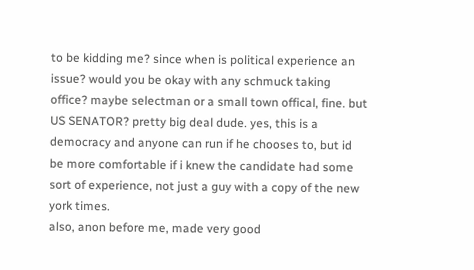to be kidding me? since when is political experience an issue? would you be okay with any schmuck taking office? maybe selectman or a small town offical, fine. but US SENATOR? pretty big deal dude. yes, this is a democracy and anyone can run if he chooses to, but id be more comfortable if i knew the candidate had some sort of experience, not just a guy with a copy of the new york times.
also, anon before me, made very good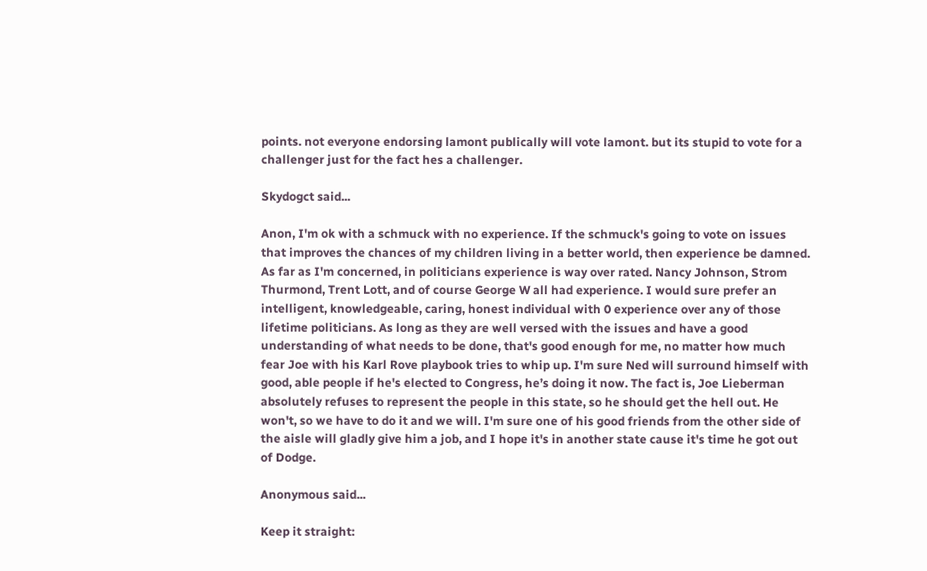points. not everyone endorsing lamont publically will vote lamont. but its stupid to vote for a challenger just for the fact hes a challenger.

Skydogct said...

Anon, I'm ok with a schmuck with no experience. If the schmuck's going to vote on issues that improves the chances of my children living in a better world, then experience be damned. As far as I'm concerned, in politicians experience is way over rated. Nancy Johnson, Strom Thurmond, Trent Lott, and of course George W all had experience. I would sure prefer an intelligent, knowledgeable, caring, honest individual with 0 experience over any of those lifetime politicians. As long as they are well versed with the issues and have a good understanding of what needs to be done, that's good enough for me, no matter how much fear Joe with his Karl Rove playbook tries to whip up. I'm sure Ned will surround himself with good, able people if he's elected to Congress, he’s doing it now. The fact is, Joe Lieberman absolutely refuses to represent the people in this state, so he should get the hell out. He won't, so we have to do it and we will. I'm sure one of his good friends from the other side of the aisle will gladly give him a job, and I hope it's in another state cause it's time he got out of Dodge.

Anonymous said...

Keep it straight: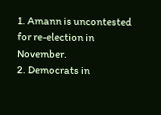1. Amann is uncontested for re-election in November.
2. Democrats in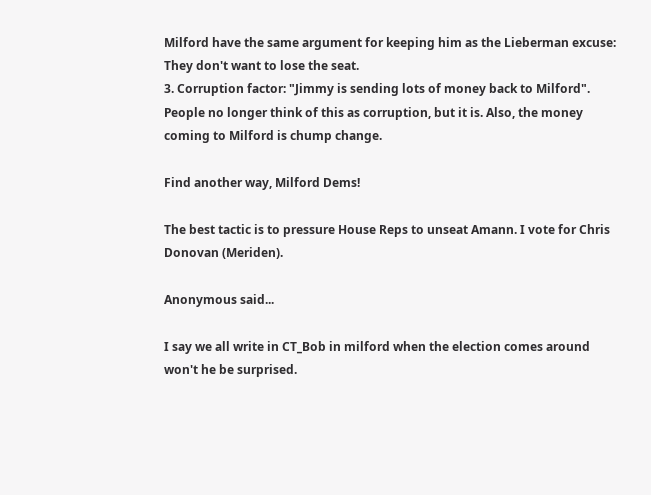Milford have the same argument for keeping him as the Lieberman excuse: They don't want to lose the seat.
3. Corruption factor: "Jimmy is sending lots of money back to Milford". People no longer think of this as corruption, but it is. Also, the money coming to Milford is chump change.

Find another way, Milford Dems!

The best tactic is to pressure House Reps to unseat Amann. I vote for Chris Donovan (Meriden).

Anonymous said...

I say we all write in CT_Bob in milford when the election comes around won't he be surprised.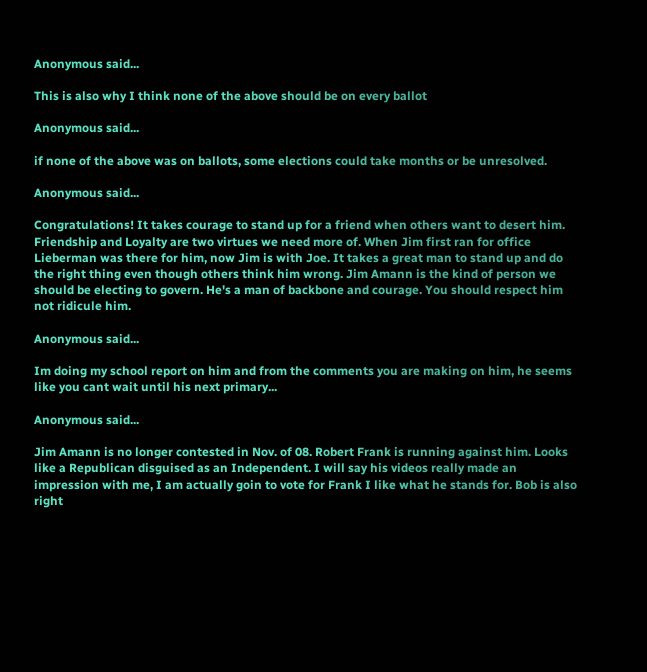Anonymous said...

This is also why I think none of the above should be on every ballot

Anonymous said...

if none of the above was on ballots, some elections could take months or be unresolved.

Anonymous said...

Congratulations! It takes courage to stand up for a friend when others want to desert him. Friendship and Loyalty are two virtues we need more of. When Jim first ran for office Lieberman was there for him, now Jim is with Joe. It takes a great man to stand up and do the right thing even though others think him wrong. Jim Amann is the kind of person we should be electing to govern. He's a man of backbone and courage. You should respect him not ridicule him.

Anonymous said...

Im doing my school report on him and from the comments you are making on him, he seems like you cant wait until his next primary...

Anonymous said...

Jim Amann is no longer contested in Nov. of 08. Robert Frank is running against him. Looks like a Republican disguised as an Independent. I will say his videos really made an impression with me, I am actually goin to vote for Frank I like what he stands for. Bob is also right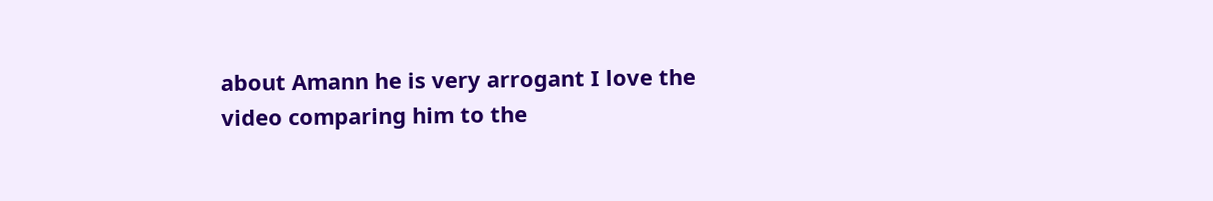about Amann he is very arrogant I love the video comparing him to the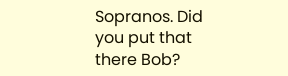Sopranos. Did you put that there Bob?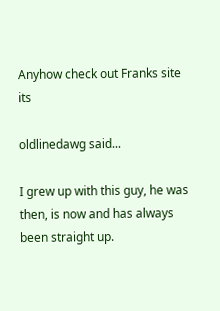Anyhow check out Franks site its

oldlinedawg said...

I grew up with this guy, he was then, is now and has always been straight up.